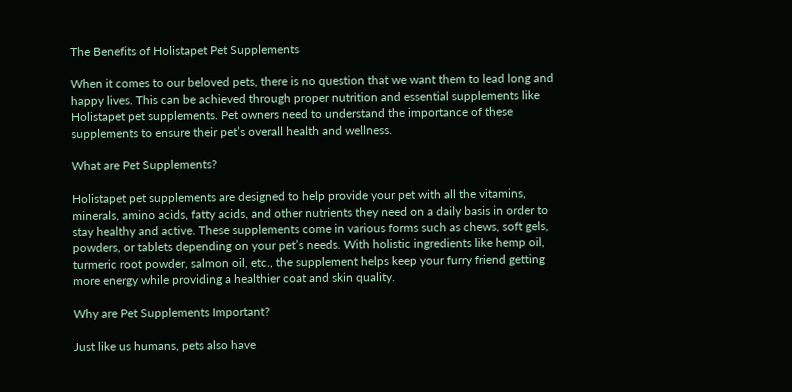The Benefits of Holistapet Pet Supplements

When it comes to our beloved pets, there is no question that we want them to lead long and happy lives. This can be achieved through proper nutrition and essential supplements like Holistapet pet supplements. Pet owners need to understand the importance of these supplements to ensure their pet’s overall health and wellness.

What are Pet Supplements?

Holistapet pet supplements are designed to help provide your pet with all the vitamins, minerals, amino acids, fatty acids, and other nutrients they need on a daily basis in order to stay healthy and active. These supplements come in various forms such as chews, soft gels, powders, or tablets depending on your pet’s needs. With holistic ingredients like hemp oil, turmeric root powder, salmon oil, etc., the supplement helps keep your furry friend getting more energy while providing a healthier coat and skin quality.

Why are Pet Supplements Important?

Just like us humans, pets also have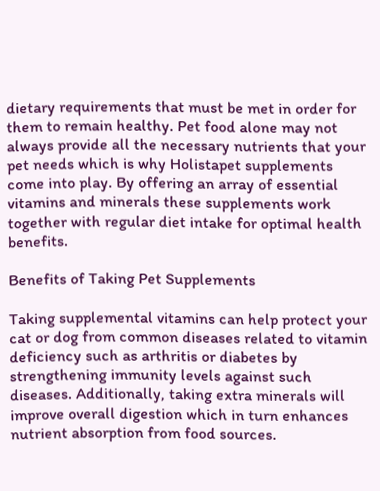dietary requirements that must be met in order for them to remain healthy. Pet food alone may not always provide all the necessary nutrients that your pet needs which is why Holistapet supplements come into play. By offering an array of essential vitamins and minerals these supplements work together with regular diet intake for optimal health benefits.

Benefits of Taking Pet Supplements

Taking supplemental vitamins can help protect your cat or dog from common diseases related to vitamin deficiency such as arthritis or diabetes by strengthening immunity levels against such diseases. Additionally, taking extra minerals will improve overall digestion which in turn enhances nutrient absorption from food sources.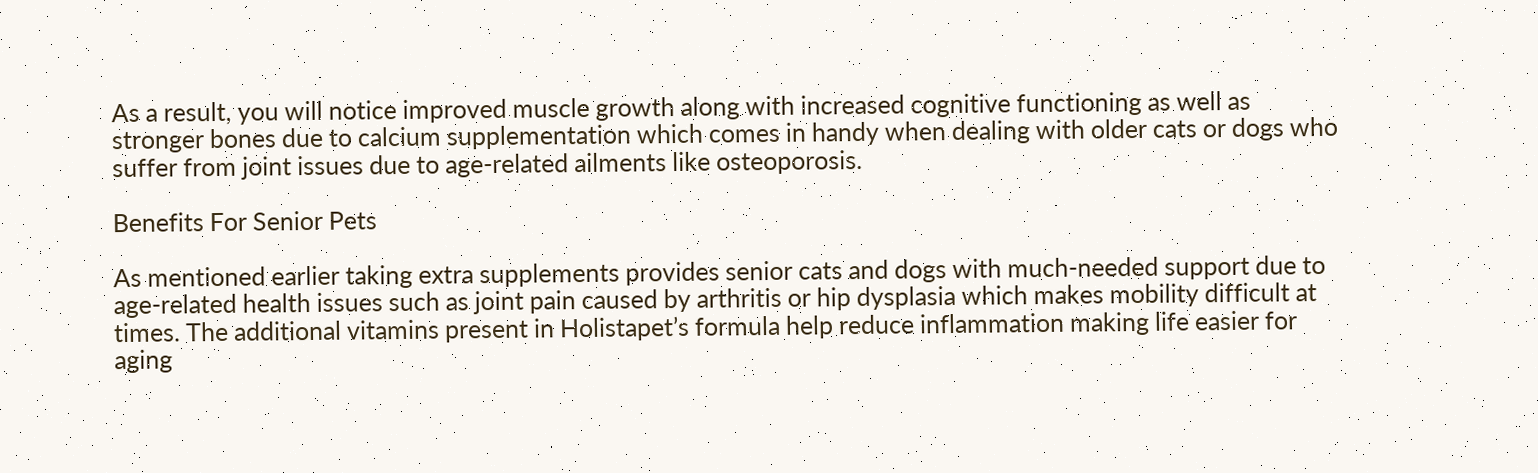As a result, you will notice improved muscle growth along with increased cognitive functioning as well as stronger bones due to calcium supplementation which comes in handy when dealing with older cats or dogs who suffer from joint issues due to age-related ailments like osteoporosis.

Benefits For Senior Pets

As mentioned earlier taking extra supplements provides senior cats and dogs with much-needed support due to age-related health issues such as joint pain caused by arthritis or hip dysplasia which makes mobility difficult at times. The additional vitamins present in Holistapet’s formula help reduce inflammation making life easier for aging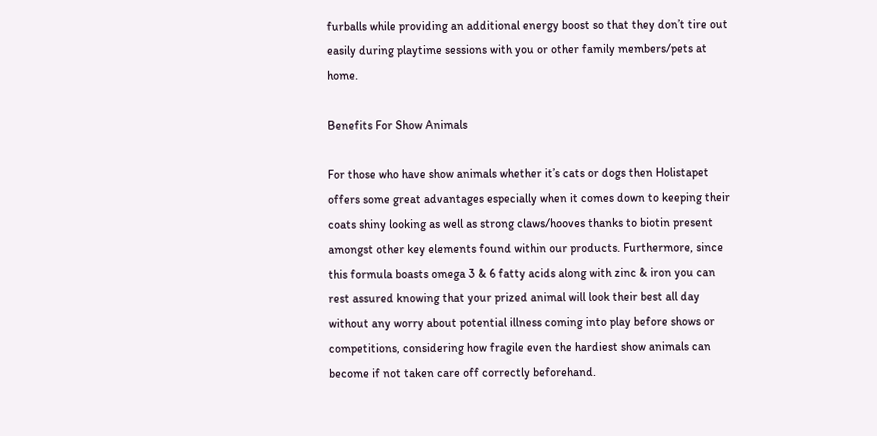furballs while providing an additional energy boost so that they don’t tire out easily during playtime sessions with you or other family members/pets at home.

Benefits For Show Animals

For those who have show animals whether it’s cats or dogs then Holistapet offers some great advantages especially when it comes down to keeping their coats shiny looking as well as strong claws/hooves thanks to biotin present amongst other key elements found within our products. Furthermore, since this formula boasts omega 3 & 6 fatty acids along with zinc & iron you can rest assured knowing that your prized animal will look their best all day without any worry about potential illness coming into play before shows or competitions, considering how fragile even the hardiest show animals can become if not taken care off correctly beforehand.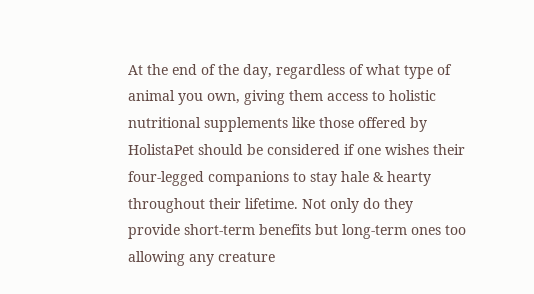At the end of the day, regardless of what type of animal you own, giving them access to holistic nutritional supplements like those offered by HolistaPet should be considered if one wishes their four-legged companions to stay hale & hearty throughout their lifetime. Not only do they provide short-term benefits but long-term ones too allowing any creature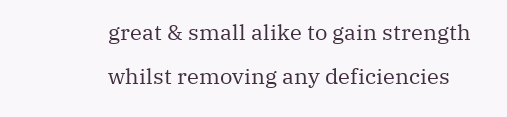great & small alike to gain strength whilst removing any deficiencies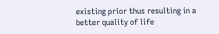existing prior thus resulting in a better quality of life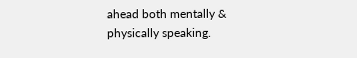ahead both mentally & physically speaking.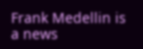Frank Medellin is a news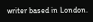writer based in London.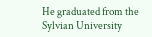He graduated from the Sylvian University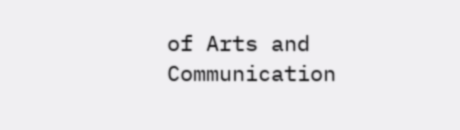of Arts and Communication